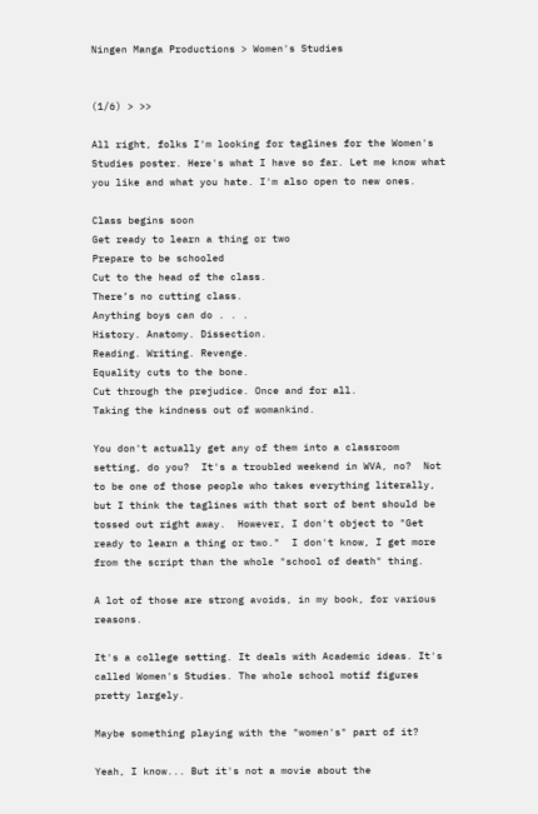Ningen Manga Productions > Women's Studies


(1/6) > >>

All right, folks I'm looking for taglines for the Women's Studies poster. Here's what I have so far. Let me know what you like and what you hate. I'm also open to new ones.

Class begins soon
Get ready to learn a thing or two
Prepare to be schooled
Cut to the head of the class.
There’s no cutting class.
Anything boys can do . . .
History. Anatomy. Dissection.
Reading. Writing. Revenge.
Equality cuts to the bone.
Cut through the prejudice. Once and for all.
Taking the kindness out of womankind.

You don't actually get any of them into a classroom setting, do you?  It's a troubled weekend in WVA, no?  Not to be one of those people who takes everything literally, but I think the taglines with that sort of bent should be tossed out right away.  However, I don't object to "Get ready to learn a thing or two."  I don't know, I get more from the script than the whole "school of death" thing.

A lot of those are strong avoids, in my book, for various reasons.

It's a college setting. It deals with Academic ideas. It's called Women's Studies. The whole school motif figures pretty largely.

Maybe something playing with the "women's" part of it?

Yeah, I know... But it's not a movie about the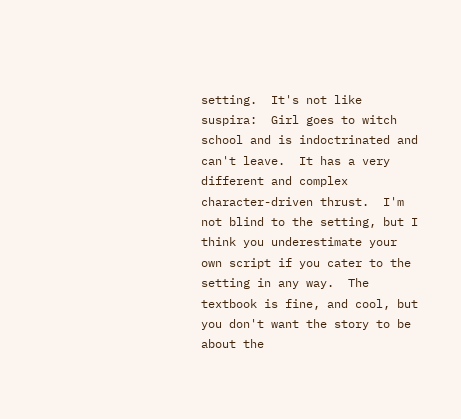setting.  It's not like suspira:  Girl goes to witch school and is indoctrinated and can't leave.  It has a very different and complex character-driven thrust.  I'm not blind to the setting, but I think you underestimate your own script if you cater to the setting in any way.  The textbook is fine, and cool, but you don't want the story to be about the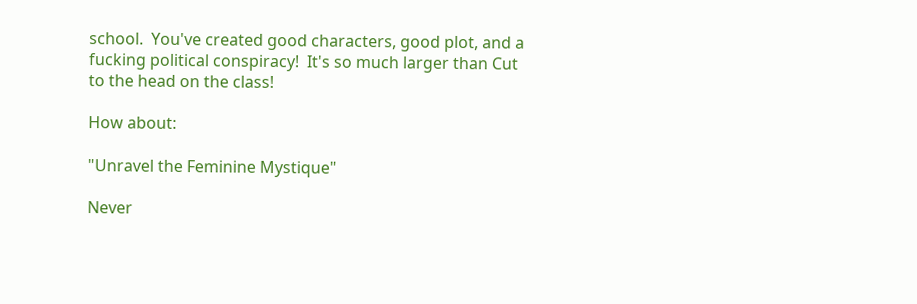school.  You've created good characters, good plot, and a fucking political conspiracy!  It's so much larger than Cut to the head on the class!

How about:

"Unravel the Feminine Mystique"

Never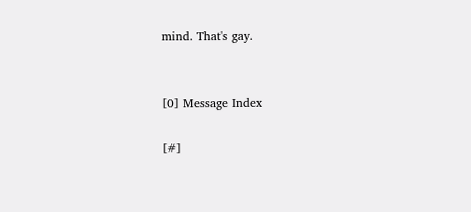mind. That's gay.


[0] Message Index

[#]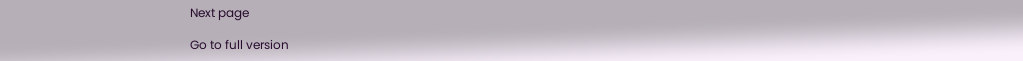Next page

Go to full version